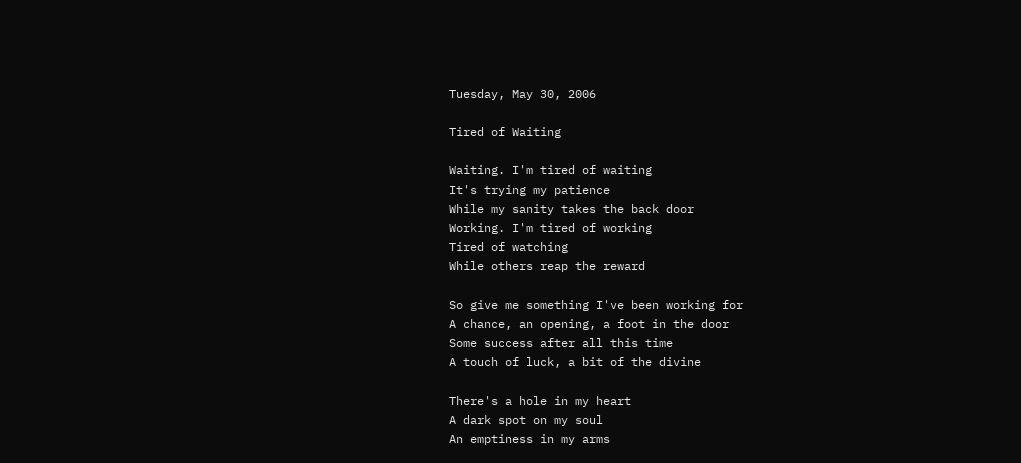Tuesday, May 30, 2006

Tired of Waiting

Waiting. I'm tired of waiting
It's trying my patience
While my sanity takes the back door
Working. I'm tired of working
Tired of watching
While others reap the reward

So give me something I've been working for
A chance, an opening, a foot in the door
Some success after all this time
A touch of luck, a bit of the divine

There's a hole in my heart
A dark spot on my soul
An emptiness in my arms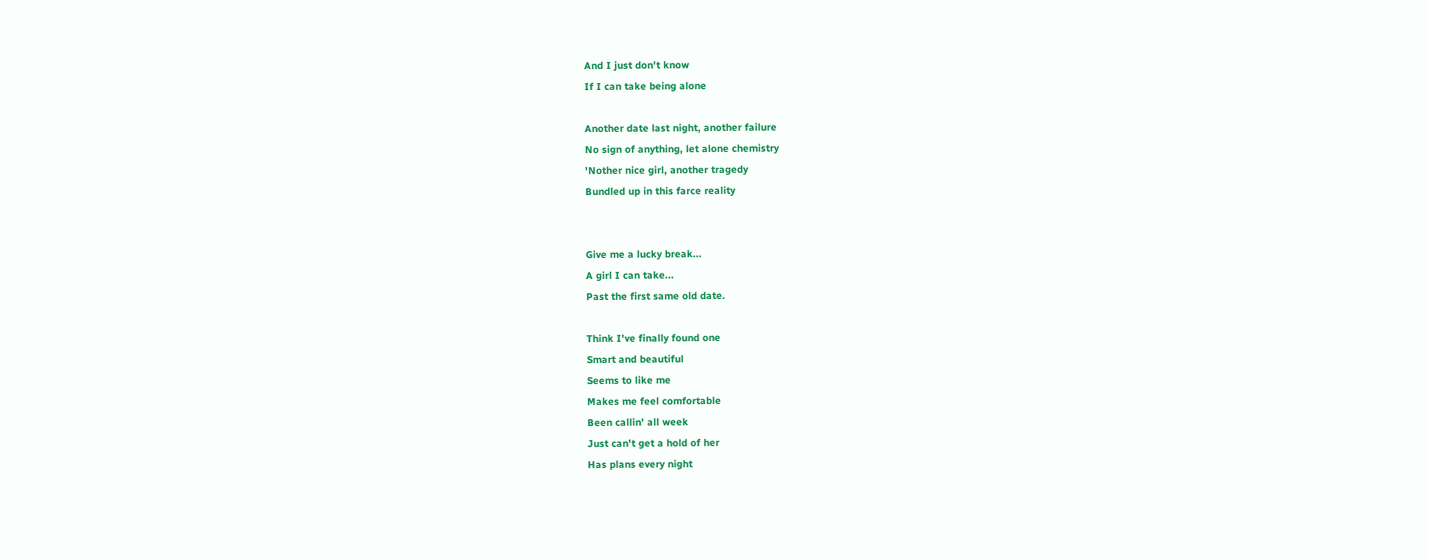And I just don't know
If I can take being alone

Another date last night, another failure
No sign of anything, let alone chemistry
'Nother nice girl, another tragedy
Bundled up in this farce reality


Give me a lucky break...
A girl I can take...
Past the first same old date.

Think I've finally found one
Smart and beautiful
Seems to like me
Makes me feel comfortable
Been callin' all week
Just can't get a hold of her
Has plans every night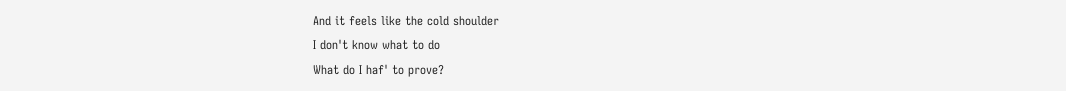And it feels like the cold shoulder
I don't know what to do
What do I haf' to prove?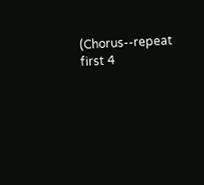(Chorus--repeat first 4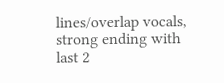lines/overlap vocals, strong ending with last 2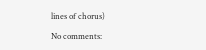lines of chorus)

No comments: